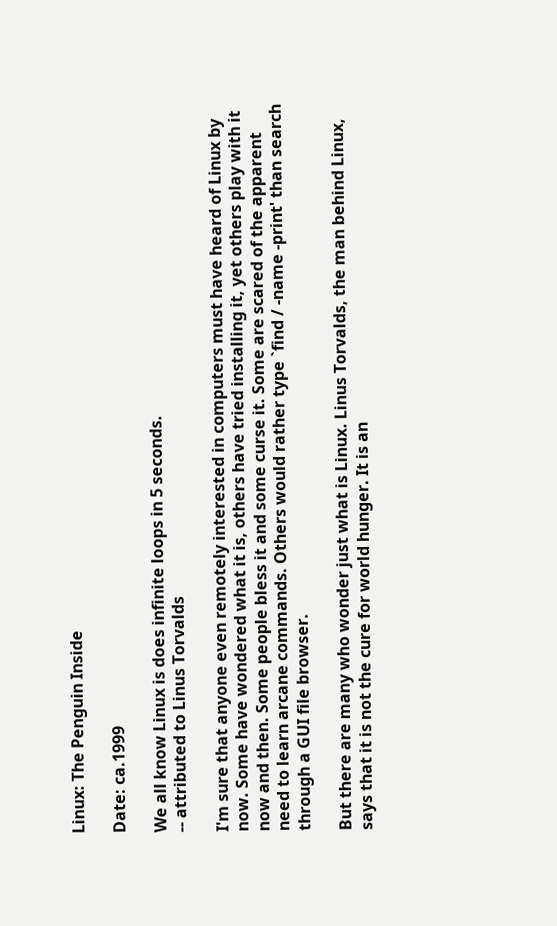Linux: The Penguin Inside

Date: ca.1999

We all know Linux is does infinite loops in 5 seconds.
-- attributed to Linus Torvalds

I'm sure that anyone even remotely interested in computers must have heard of Linux by now. Some have wondered what it is, others have tried installing it, yet others play with it now and then. Some people bless it and some curse it. Some are scared of the apparent need to learn arcane commands. Others would rather type `find / -name -print' than search through a GUI file browser.

But there are many who wonder just what is Linux. Linus Torvalds, the man behind Linux, says that it is not the cure for world hunger. It is an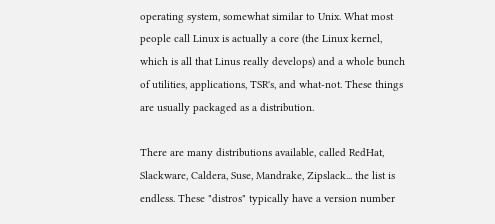operating system, somewhat similar to Unix. What most people call Linux is actually a core (the Linux kernel, which is all that Linus really develops) and a whole bunch of utilities, applications, TSR's, and what-not. These things are usually packaged as a distribution.

There are many distributions available, called RedHat, Slackware, Caldera, Suse, Mandrake, Zipslack... the list is endless. These "distros" typically have a version number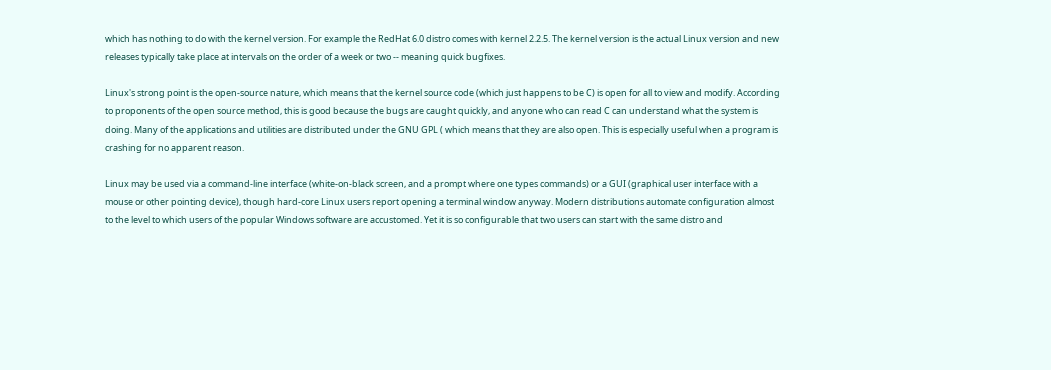which has nothing to do with the kernel version. For example the RedHat 6.0 distro comes with kernel 2.2.5. The kernel version is the actual Linux version and new releases typically take place at intervals on the order of a week or two -- meaning quick bugfixes.

Linux's strong point is the open-source nature, which means that the kernel source code (which just happens to be C) is open for all to view and modify. According to proponents of the open source method, this is good because the bugs are caught quickly, and anyone who can read C can understand what the system is doing. Many of the applications and utilities are distributed under the GNU GPL ( which means that they are also open. This is especially useful when a program is crashing for no apparent reason.

Linux may be used via a command-line interface (white-on-black screen, and a prompt where one types commands) or a GUI (graphical user interface with a mouse or other pointing device), though hard-core Linux users report opening a terminal window anyway. Modern distributions automate configuration almost to the level to which users of the popular Windows software are accustomed. Yet it is so configurable that two users can start with the same distro and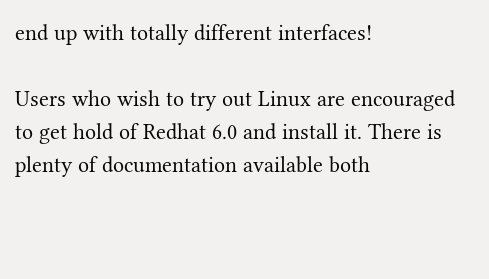end up with totally different interfaces!

Users who wish to try out Linux are encouraged to get hold of Redhat 6.0 and install it. There is plenty of documentation available both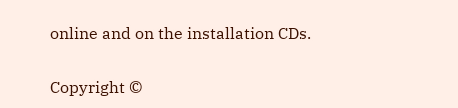online and on the installation CDs.

Copyright ©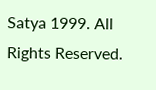Satya 1999. All Rights Reserved.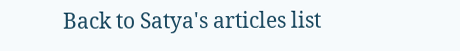Back to Satya's articles list